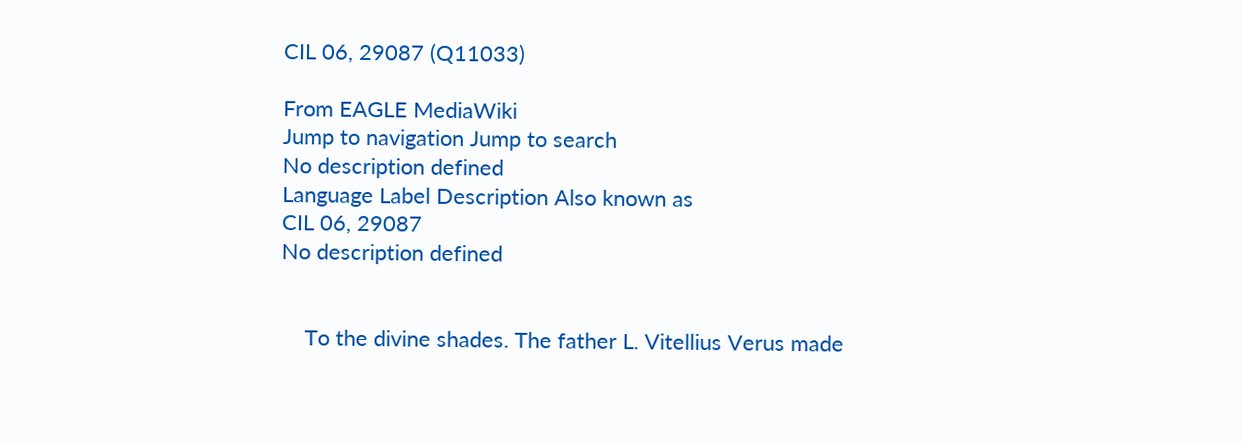CIL 06, 29087 (Q11033)

From EAGLE MediaWiki
Jump to navigation Jump to search
No description defined
Language Label Description Also known as
CIL 06, 29087
No description defined


    To the divine shades. The father L. Vitellius Verus made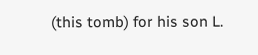(this tomb) for his son L.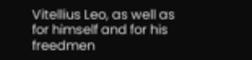Vitellius Leo, as well as for himself and for his freedmen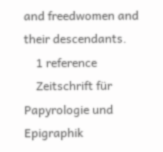and freedwomen and their descendants.
    1 reference
    Zeitschrift für Papyrologie und Epigraphik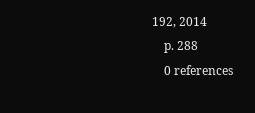192, 2014
    p. 288
    0 references